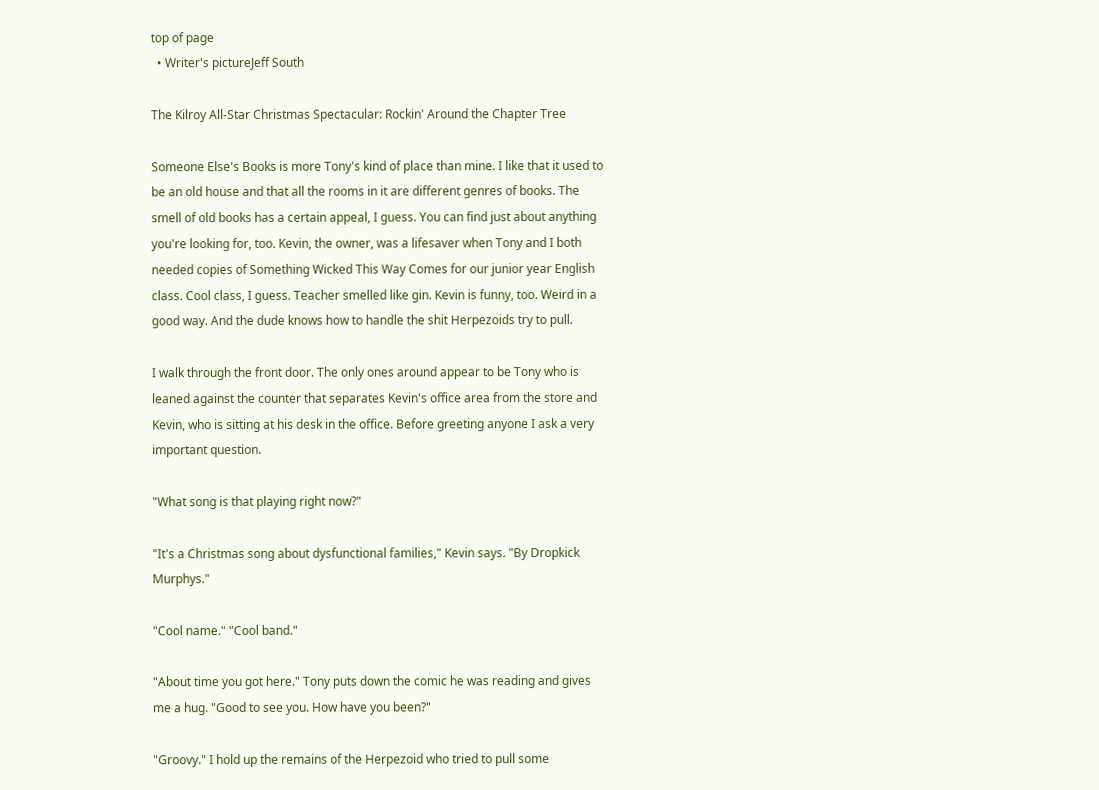top of page
  • Writer's pictureJeff South

The Kilroy All-Star Christmas Spectacular: Rockin' Around the Chapter Tree

Someone Else's Books is more Tony's kind of place than mine. I like that it used to be an old house and that all the rooms in it are different genres of books. The smell of old books has a certain appeal, I guess. You can find just about anything you're looking for, too. Kevin, the owner, was a lifesaver when Tony and I both needed copies of Something Wicked This Way Comes for our junior year English class. Cool class, I guess. Teacher smelled like gin. Kevin is funny, too. Weird in a good way. And the dude knows how to handle the shit Herpezoids try to pull.

I walk through the front door. The only ones around appear to be Tony who is leaned against the counter that separates Kevin's office area from the store and Kevin, who is sitting at his desk in the office. Before greeting anyone I ask a very important question.

"What song is that playing right now?"

"It's a Christmas song about dysfunctional families," Kevin says. "By Dropkick Murphys."

"Cool name." "Cool band."

"About time you got here." Tony puts down the comic he was reading and gives me a hug. "Good to see you. How have you been?"

"Groovy." I hold up the remains of the Herpezoid who tried to pull some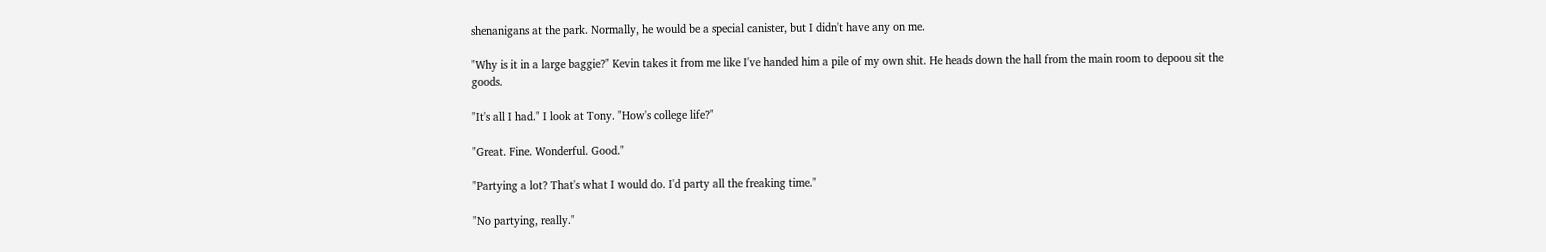shenanigans at the park. Normally, he would be a special canister, but I didn't have any on me.

"Why is it in a large baggie?" Kevin takes it from me like I've handed him a pile of my own shit. He heads down the hall from the main room to depoou sit the goods.

"It's all I had." I look at Tony. "How's college life?"

"Great. Fine. Wonderful. Good."

"Partying a lot? That's what I would do. I'd party all the freaking time."

"No partying, really."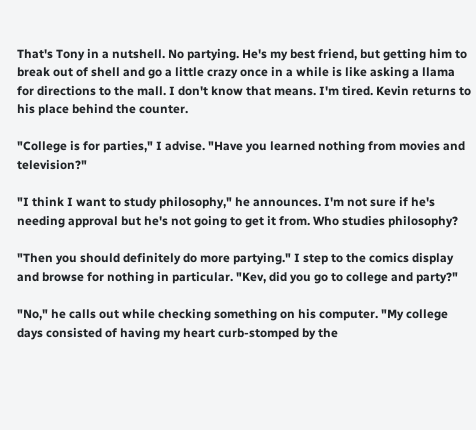That's Tony in a nutshell. No partying. He's my best friend, but getting him to break out of shell and go a little crazy once in a while is like asking a llama for directions to the mall. I don't know that means. I'm tired. Kevin returns to his place behind the counter.

"College is for parties," I advise. "Have you learned nothing from movies and television?"

"I think I want to study philosophy," he announces. I'm not sure if he's needing approval but he's not going to get it from. Who studies philosophy?

"Then you should definitely do more partying." I step to the comics display and browse for nothing in particular. "Kev, did you go to college and party?"

"No," he calls out while checking something on his computer. "My college days consisted of having my heart curb-stomped by the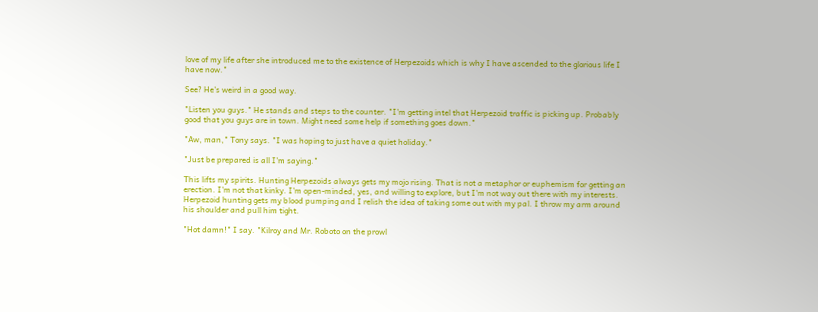love of my life after she introduced me to the existence of Herpezoids which is why I have ascended to the glorious life I have now."

See? He's weird in a good way.

"Listen you guys." He stands and steps to the counter. "I'm getting intel that Herpezoid traffic is picking up. Probably good that you guys are in town. Might need some help if something goes down."

"Aw, man," Tony says. "I was hoping to just have a quiet holiday."

"Just be prepared is all I'm saying."

This lifts my spirits. Hunting Herpezoids always gets my mojo rising. That is not a metaphor or euphemism for getting an erection. I'm not that kinky. I'm open-minded, yes, and willing to explore, but I'm not way out there with my interests. Herpezoid hunting gets my blood pumping and I relish the idea of taking some out with my pal. I throw my arm around his shoulder and pull him tight.

"Hot damn!" I say. "Kilroy and Mr. Roboto on the prowl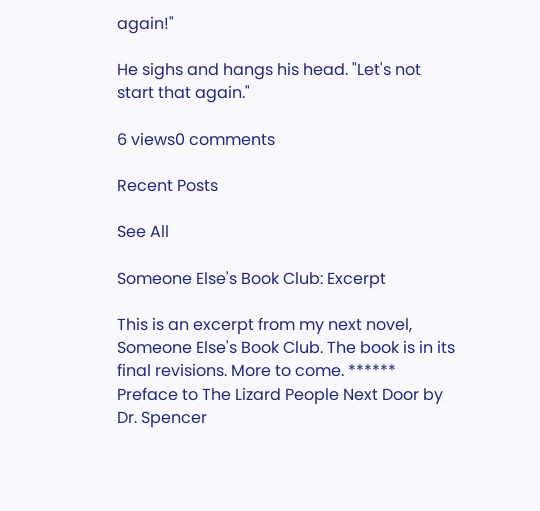again!"

He sighs and hangs his head. "Let's not start that again."

6 views0 comments

Recent Posts

See All

Someone Else's Book Club: Excerpt

This is an excerpt from my next novel, Someone Else's Book Club. The book is in its final revisions. More to come. ****** Preface to The Lizard People Next Door by Dr. Spencer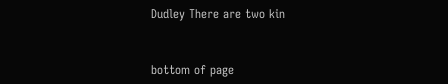Dudley There are two kin


bottom of page